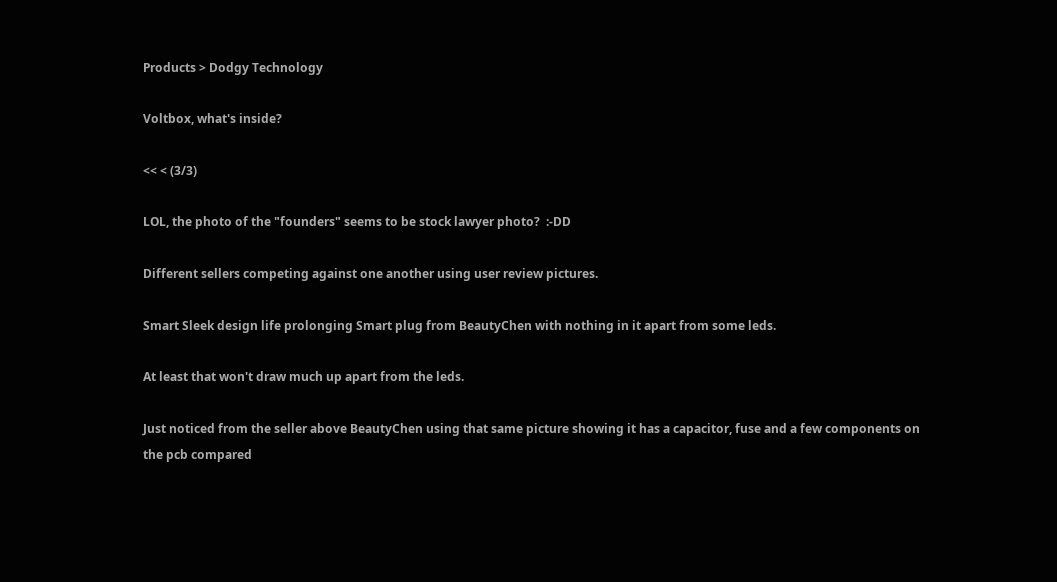Products > Dodgy Technology

Voltbox, what's inside?

<< < (3/3)

LOL, the photo of the "founders" seems to be stock lawyer photo?  :-DD

Different sellers competing against one another using user review pictures.

Smart Sleek design life prolonging Smart plug from BeautyChen with nothing in it apart from some leds.

At least that won't draw much up apart from the leds.

Just noticed from the seller above BeautyChen using that same picture showing it has a capacitor, fuse and a few components on the pcb compared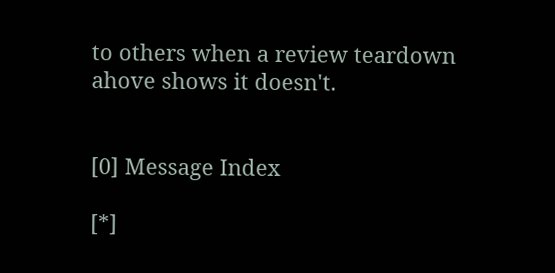to others when a review teardown ahove shows it doesn't.


[0] Message Index

[*]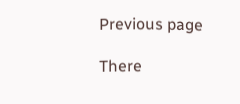Previous page

There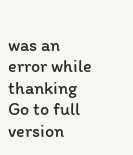was an error while thanking
Go to full version